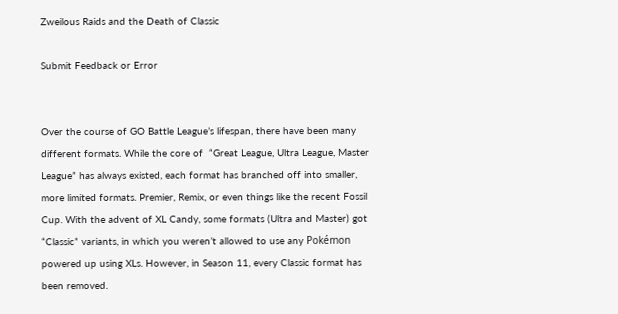Zweilous Raids and the Death of Classic

Submit Feedback or Error


Over the course of GO Battle League’s lifespan, there have been many different formats. While the core of  “Great League, Ultra League, Master League” has always existed, each format has branched off into smaller, more limited formats. Premier, Remix, or even things like the recent Fossil Cup. With the advent of XL Candy, some formats (Ultra and Master) got “Classic” variants, in which you weren’t allowed to use any Pokémon powered up using XLs. However, in Season 11, every Classic format has been removed.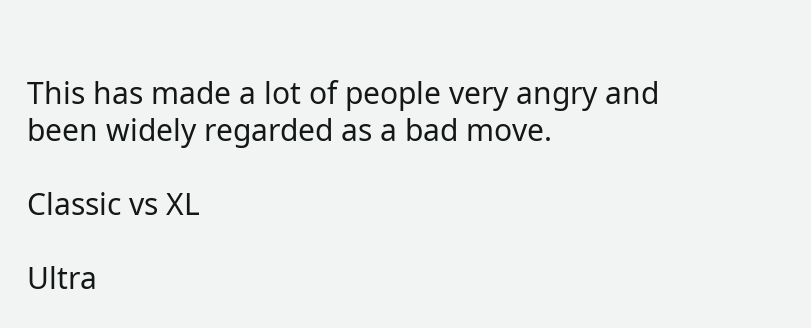This has made a lot of people very angry and been widely regarded as a bad move.

Classic vs XL

Ultra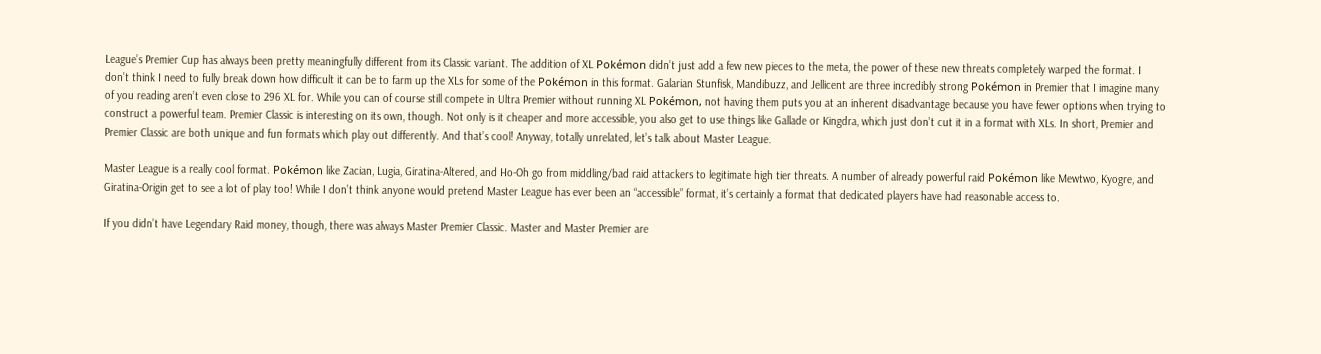League’s Premier Cup has always been pretty meaningfully different from its Classic variant. The addition of XL Pokémon didn’t just add a few new pieces to the meta, the power of these new threats completely warped the format. I don’t think I need to fully break down how difficult it can be to farm up the XLs for some of the Pokémon in this format. Galarian Stunfisk, Mandibuzz, and Jellicent are three incredibly strong Pokémon in Premier that I imagine many of you reading aren’t even close to 296 XL for. While you can of course still compete in Ultra Premier without running XL Pokémon, not having them puts you at an inherent disadvantage because you have fewer options when trying to construct a powerful team. Premier Classic is interesting on its own, though. Not only is it cheaper and more accessible, you also get to use things like Gallade or Kingdra, which just don’t cut it in a format with XLs. In short, Premier and Premier Classic are both unique and fun formats which play out differently. And that’s cool! Anyway, totally unrelated, let’s talk about Master League.

Master League is a really cool format. Pokémon like Zacian, Lugia, Giratina-Altered, and Ho-Oh go from middling/bad raid attackers to legitimate high tier threats. A number of already powerful raid Pokémon like Mewtwo, Kyogre, and Giratina-Origin get to see a lot of play too! While I don’t think anyone would pretend Master League has ever been an “accessible” format, it’s certainly a format that dedicated players have had reasonable access to.

If you didn’t have Legendary Raid money, though, there was always Master Premier Classic. Master and Master Premier are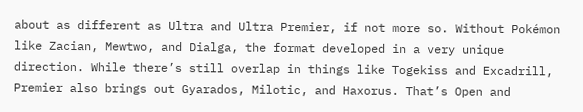about as different as Ultra and Ultra Premier, if not more so. Without Pokémon like Zacian, Mewtwo, and Dialga, the format developed in a very unique direction. While there’s still overlap in things like Togekiss and Excadrill, Premier also brings out Gyarados, Milotic, and Haxorus. That’s Open and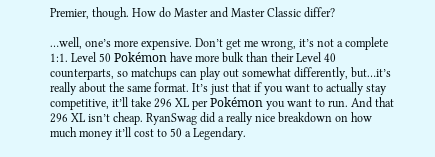Premier, though. How do Master and Master Classic differ?

…well, one’s more expensive. Don’t get me wrong, it’s not a complete 1:1. Level 50 Pokémon have more bulk than their Level 40 counterparts, so matchups can play out somewhat differently, but…it’s really about the same format. It’s just that if you want to actually stay competitive, it’ll take 296 XL per Pokémon you want to run. And that 296 XL isn’t cheap. RyanSwag did a really nice breakdown on how much money it’ll cost to 50 a Legendary.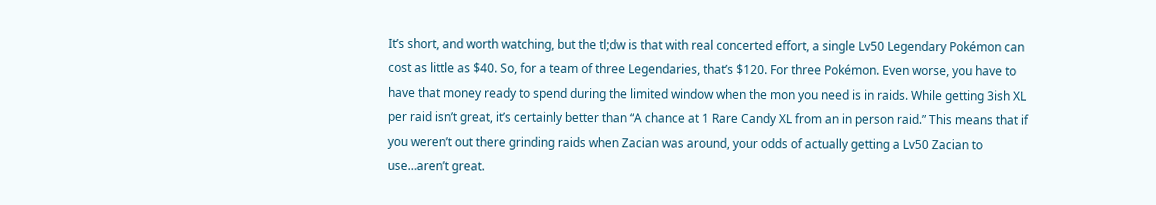It’s short, and worth watching, but the tl;dw is that with real concerted effort, a single Lv50 Legendary Pokémon can cost as little as $40. So, for a team of three Legendaries, that’s $120. For three Pokémon. Even worse, you have to have that money ready to spend during the limited window when the mon you need is in raids. While getting 3ish XL per raid isn’t great, it’s certainly better than “A chance at 1 Rare Candy XL from an in person raid.” This means that if you weren’t out there grinding raids when Zacian was around, your odds of actually getting a Lv50 Zacian to use…aren’t great.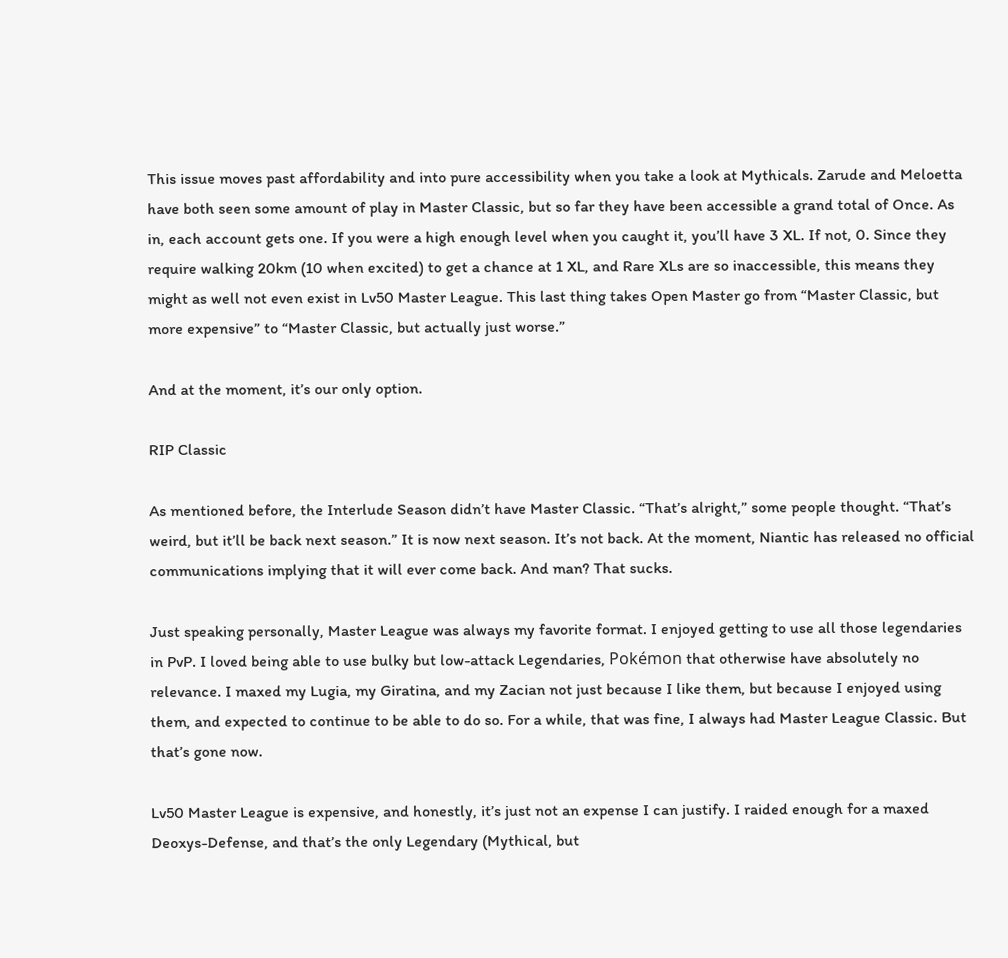This issue moves past affordability and into pure accessibility when you take a look at Mythicals. Zarude and Meloetta have both seen some amount of play in Master Classic, but so far they have been accessible a grand total of Once. As in, each account gets one. If you were a high enough level when you caught it, you’ll have 3 XL. If not, 0. Since they require walking 20km (10 when excited) to get a chance at 1 XL, and Rare XLs are so inaccessible, this means they might as well not even exist in Lv50 Master League. This last thing takes Open Master go from “Master Classic, but more expensive” to “Master Classic, but actually just worse.”

And at the moment, it’s our only option.

RIP Classic

As mentioned before, the Interlude Season didn’t have Master Classic. “That’s alright,” some people thought. “That’s weird, but it’ll be back next season.” It is now next season. It’s not back. At the moment, Niantic has released no official communications implying that it will ever come back. And man? That sucks.

Just speaking personally, Master League was always my favorite format. I enjoyed getting to use all those legendaries in PvP. I loved being able to use bulky but low-attack Legendaries, Pokémon that otherwise have absolutely no relevance. I maxed my Lugia, my Giratina, and my Zacian not just because I like them, but because I enjoyed using them, and expected to continue to be able to do so. For a while, that was fine, I always had Master League Classic. But that’s gone now.

Lv50 Master League is expensive, and honestly, it’s just not an expense I can justify. I raided enough for a maxed Deoxys-Defense, and that’s the only Legendary (Mythical, but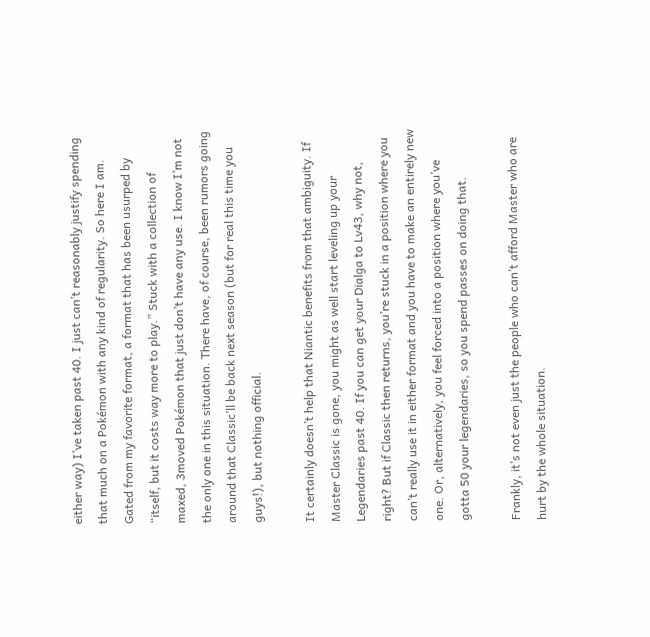either way) I’ve taken past 40. I just can’t reasonably justify spending that much on a Pokémon with any kind of regularity. So here I am. Gated from my favorite format, a format that has been usurped by “itself, but it costs way more to play.” Stuck with a collection of maxed, 3moved Pokémon that just don’t have any use. I know I’m not the only one in this situation. There have, of course, been rumors going around that Classic’ll be back next season (but for real this time you guys!), but nothing official.

It certainly doesn’t help that Niantic benefits from that ambiguity. If Master Classic is gone, you might as well start leveling up your Legendaries past 40. If you can get your Dialga to Lv43, why not, right? But if Classic then returns, you’re stuck in a position where you can’t really use it in either format and you have to make an entirely new one. Or, alternatively, you feel forced into a position where you’ve gotta 50 your legendaries, so you spend passes on doing that.

Frankly, it’s not even just the people who can’t afford Master who are hurt by the whole situation.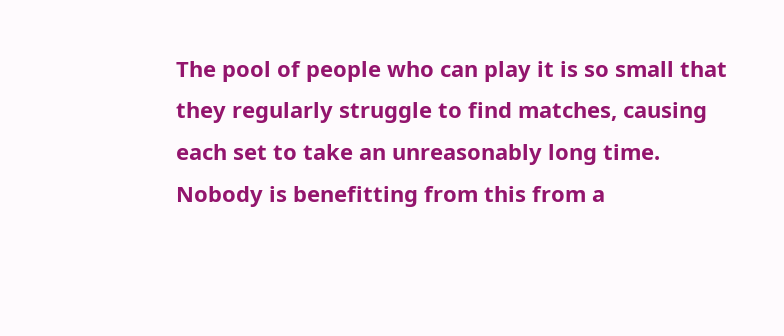The pool of people who can play it is so small that they regularly struggle to find matches, causing each set to take an unreasonably long time. Nobody is benefitting from this from a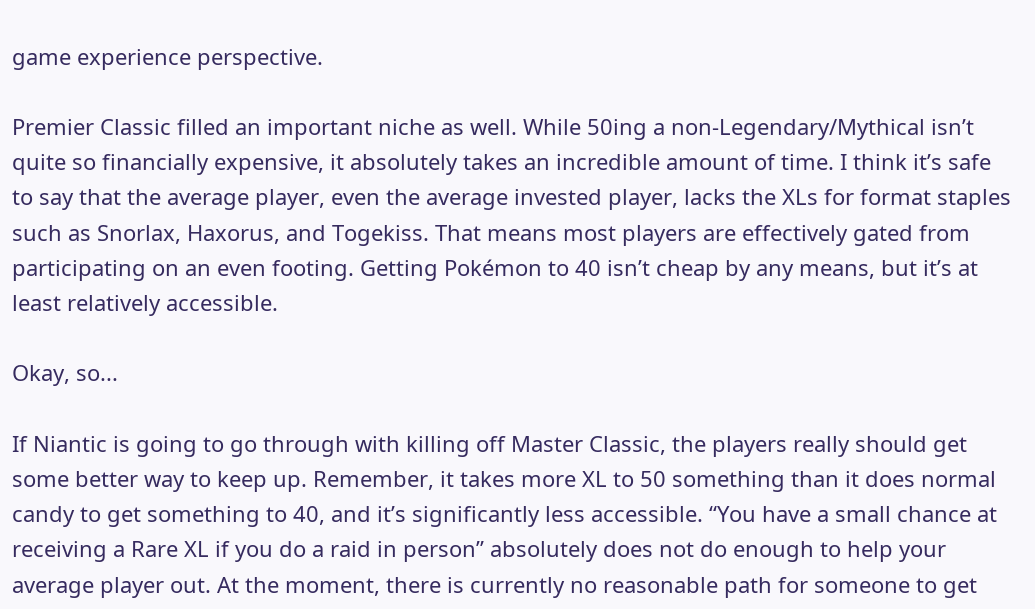game experience perspective.

Premier Classic filled an important niche as well. While 50ing a non-Legendary/Mythical isn’t quite so financially expensive, it absolutely takes an incredible amount of time. I think it’s safe to say that the average player, even the average invested player, lacks the XLs for format staples such as Snorlax, Haxorus, and Togekiss. That means most players are effectively gated from participating on an even footing. Getting Pokémon to 40 isn’t cheap by any means, but it’s at least relatively accessible.

Okay, so...

If Niantic is going to go through with killing off Master Classic, the players really should get some better way to keep up. Remember, it takes more XL to 50 something than it does normal candy to get something to 40, and it’s significantly less accessible. “You have a small chance at receiving a Rare XL if you do a raid in person” absolutely does not do enough to help your average player out. At the moment, there is currently no reasonable path for someone to get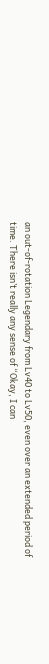an out-of-rotation Legendary from Lv40 to Lv50, even over an extended period of time. There isn’t really any sense of “Okay, I can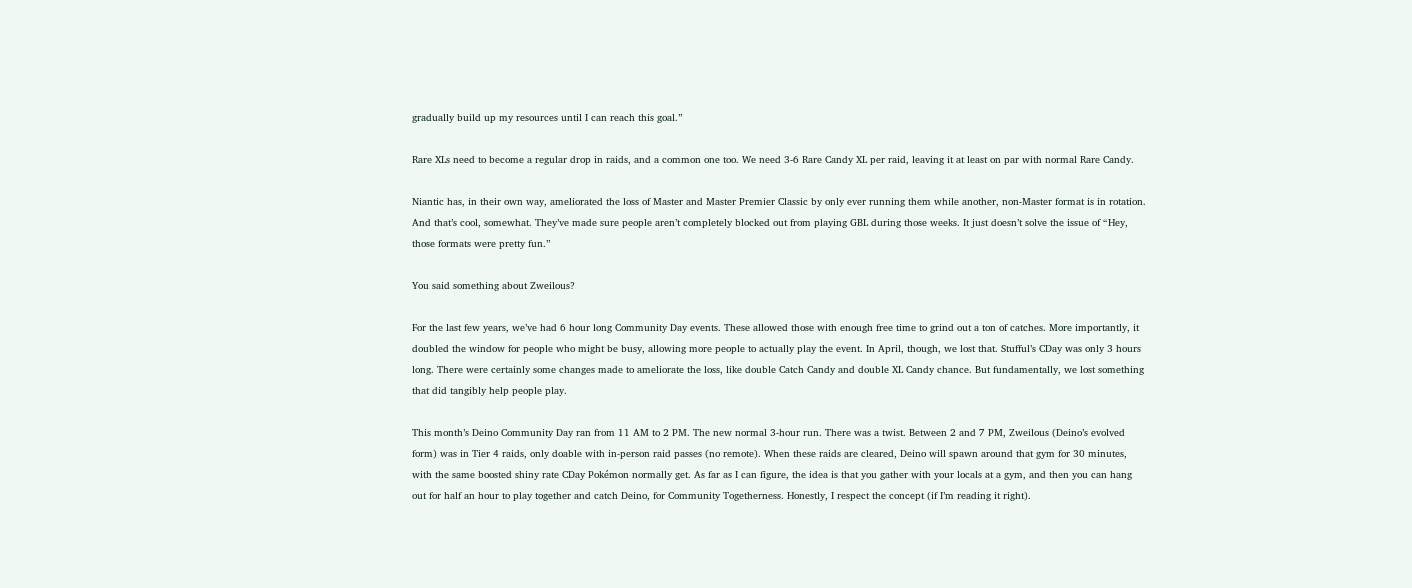gradually build up my resources until I can reach this goal.”

Rare XLs need to become a regular drop in raids, and a common one too. We need 3-6 Rare Candy XL per raid, leaving it at least on par with normal Rare Candy.

Niantic has, in their own way, ameliorated the loss of Master and Master Premier Classic by only ever running them while another, non-Master format is in rotation. And that’s cool, somewhat. They’ve made sure people aren’t completely blocked out from playing GBL during those weeks. It just doesn’t solve the issue of “Hey, those formats were pretty fun.”

You said something about Zweilous?

For the last few years, we’ve had 6 hour long Community Day events. These allowed those with enough free time to grind out a ton of catches. More importantly, it doubled the window for people who might be busy, allowing more people to actually play the event. In April, though, we lost that. Stufful’s CDay was only 3 hours long. There were certainly some changes made to ameliorate the loss, like double Catch Candy and double XL Candy chance. But fundamentally, we lost something that did tangibly help people play.

This month’s Deino Community Day ran from 11 AM to 2 PM. The new normal 3-hour run. There was a twist. Between 2 and 7 PM, Zweilous (Deino’s evolved form) was in Tier 4 raids, only doable with in-person raid passes (no remote). When these raids are cleared, Deino will spawn around that gym for 30 minutes, with the same boosted shiny rate CDay Pokémon normally get. As far as I can figure, the idea is that you gather with your locals at a gym, and then you can hang out for half an hour to play together and catch Deino, for Community Togetherness. Honestly, I respect the concept (if I’m reading it right).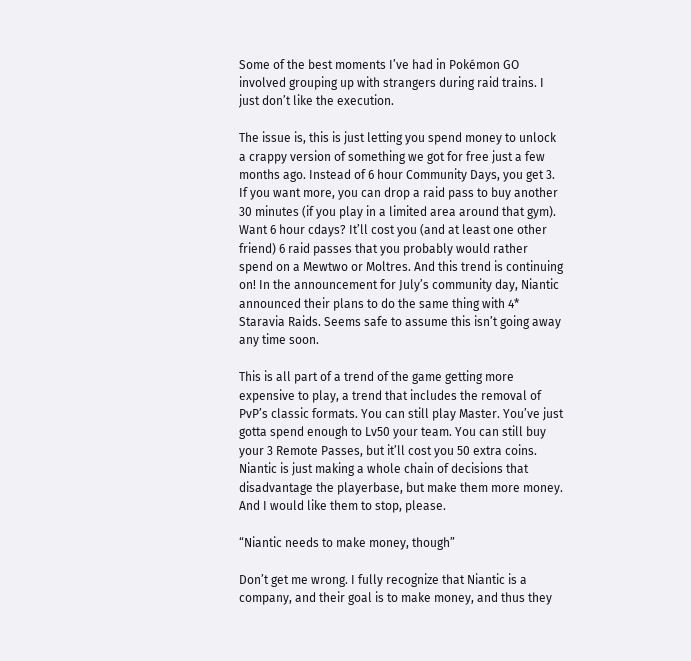Some of the best moments I’ve had in Pokémon GO involved grouping up with strangers during raid trains. I just don’t like the execution.

The issue is, this is just letting you spend money to unlock a crappy version of something we got for free just a few months ago. Instead of 6 hour Community Days, you get 3. If you want more, you can drop a raid pass to buy another 30 minutes (if you play in a limited area around that gym). Want 6 hour cdays? It’ll cost you (and at least one other friend) 6 raid passes that you probably would rather spend on a Mewtwo or Moltres. And this trend is continuing on! In the announcement for July’s community day, Niantic announced their plans to do the same thing with 4* Staravia Raids. Seems safe to assume this isn’t going away any time soon.

This is all part of a trend of the game getting more expensive to play, a trend that includes the removal of PvP’s classic formats. You can still play Master. You’ve just gotta spend enough to Lv50 your team. You can still buy your 3 Remote Passes, but it’ll cost you 50 extra coins. Niantic is just making a whole chain of decisions that disadvantage the playerbase, but make them more money. And I would like them to stop, please.

“Niantic needs to make money, though”

Don’t get me wrong. I fully recognize that Niantic is a company, and their goal is to make money, and thus they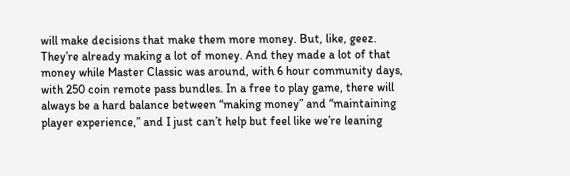will make decisions that make them more money. But, like, geez. They’re already making a lot of money. And they made a lot of that money while Master Classic was around, with 6 hour community days, with 250 coin remote pass bundles. In a free to play game, there will always be a hard balance between “making money” and “maintaining player experience,” and I just can’t help but feel like we’re leaning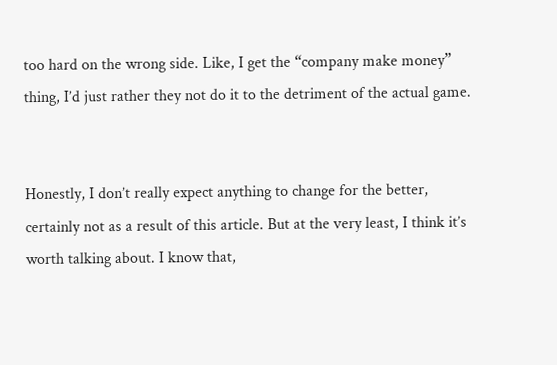too hard on the wrong side. Like, I get the “company make money” thing, I’d just rather they not do it to the detriment of the actual game.


Honestly, I don’t really expect anything to change for the better, certainly not as a result of this article. But at the very least, I think it’s worth talking about. I know that,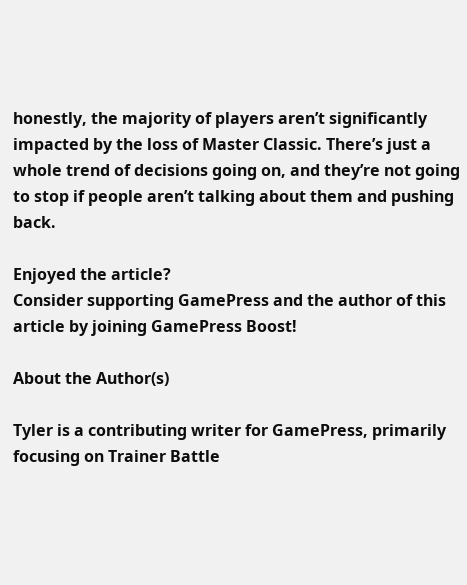honestly, the majority of players aren’t significantly impacted by the loss of Master Classic. There’s just a whole trend of decisions going on, and they’re not going to stop if people aren’t talking about them and pushing back.

Enjoyed the article?
Consider supporting GamePress and the author of this article by joining GamePress Boost!

About the Author(s)

Tyler is a contributing writer for GamePress, primarily focusing on Trainer Battle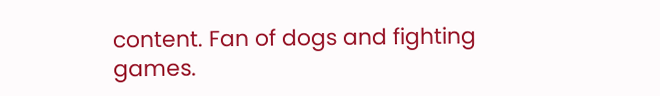content. Fan of dogs and fighting games.